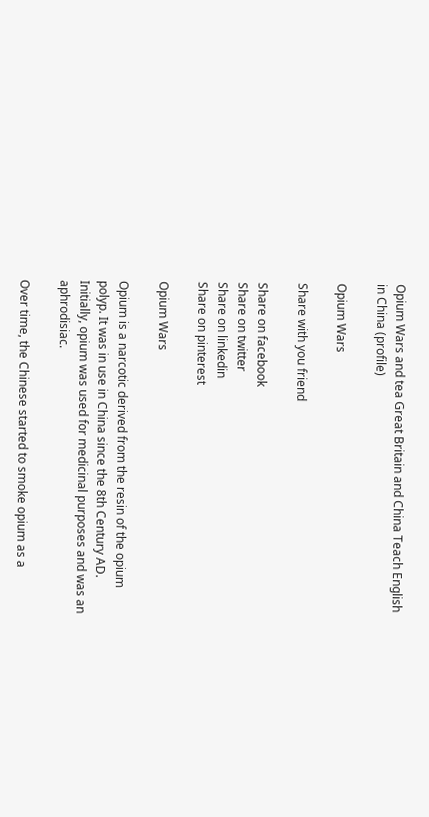Opium Wars and tea Great Britain and China Teach English in China (profile)

Opium Wars

Share with you friend

Share on facebook
Share on twitter
Share on linkedin
Share on pinterest

Opium Wars

Opium is a narcotic derived from the resin of the opium polyp. It was in use in China since the 8th Century AD. Initially, opium was used for medicinal purposes and was an aphrodisiac.

Over time, the Chinese started to smoke opium as a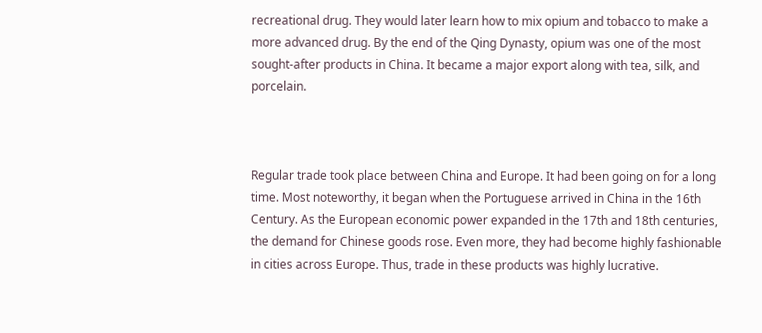recreational drug. They would later learn how to mix opium and tobacco to make a more advanced drug. By the end of the Qing Dynasty, opium was one of the most sought-after products in China. It became a major export along with tea, silk, and porcelain.



Regular trade took place between China and Europe. It had been going on for a long time. Most noteworthy, it began when the Portuguese arrived in China in the 16th Century. As the European economic power expanded in the 17th and 18th centuries, the demand for Chinese goods rose. Even more, they had become highly fashionable in cities across Europe. Thus, trade in these products was highly lucrative.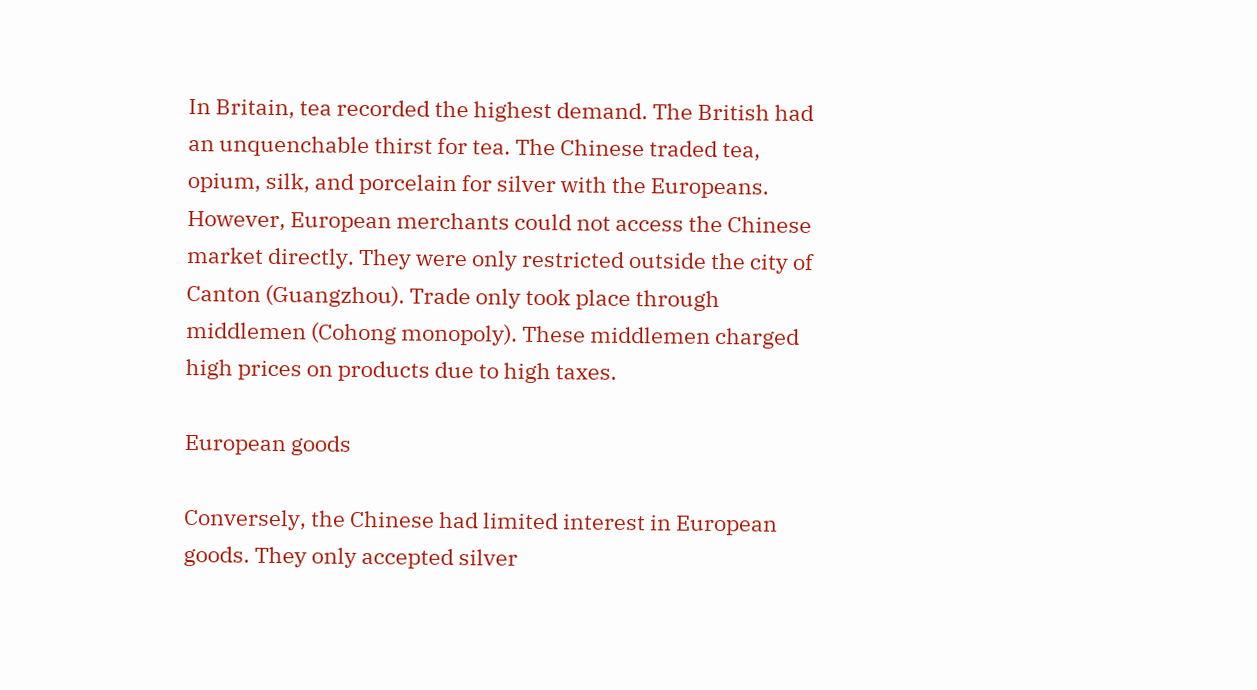In Britain, tea recorded the highest demand. The British had an unquenchable thirst for tea. The Chinese traded tea, opium, silk, and porcelain for silver with the Europeans. However, European merchants could not access the Chinese market directly. They were only restricted outside the city of Canton (Guangzhou). Trade only took place through middlemen (Cohong monopoly). These middlemen charged high prices on products due to high taxes.

European goods

Conversely, the Chinese had limited interest in European goods. They only accepted silver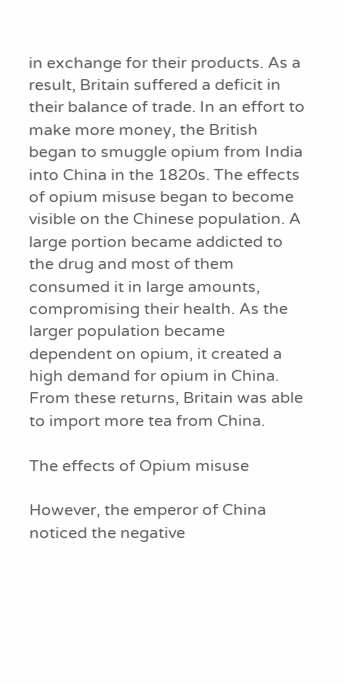in exchange for their products. As a result, Britain suffered a deficit in their balance of trade. In an effort to make more money, the British began to smuggle opium from India into China in the 1820s. The effects of opium misuse began to become visible on the Chinese population. A large portion became addicted to the drug and most of them consumed it in large amounts, compromising their health. As the larger population became dependent on opium, it created a high demand for opium in China. From these returns, Britain was able to import more tea from China.

The effects of Opium misuse

However, the emperor of China noticed the negative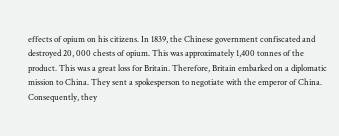effects of opium on his citizens. In 1839, the Chinese government confiscated and destroyed 20, 000 chests of opium. This was approximately 1,400 tonnes of the product. This was a great loss for Britain. Therefore, Britain embarked on a diplomatic mission to China. They sent a spokesperson to negotiate with the emperor of China. Consequently, they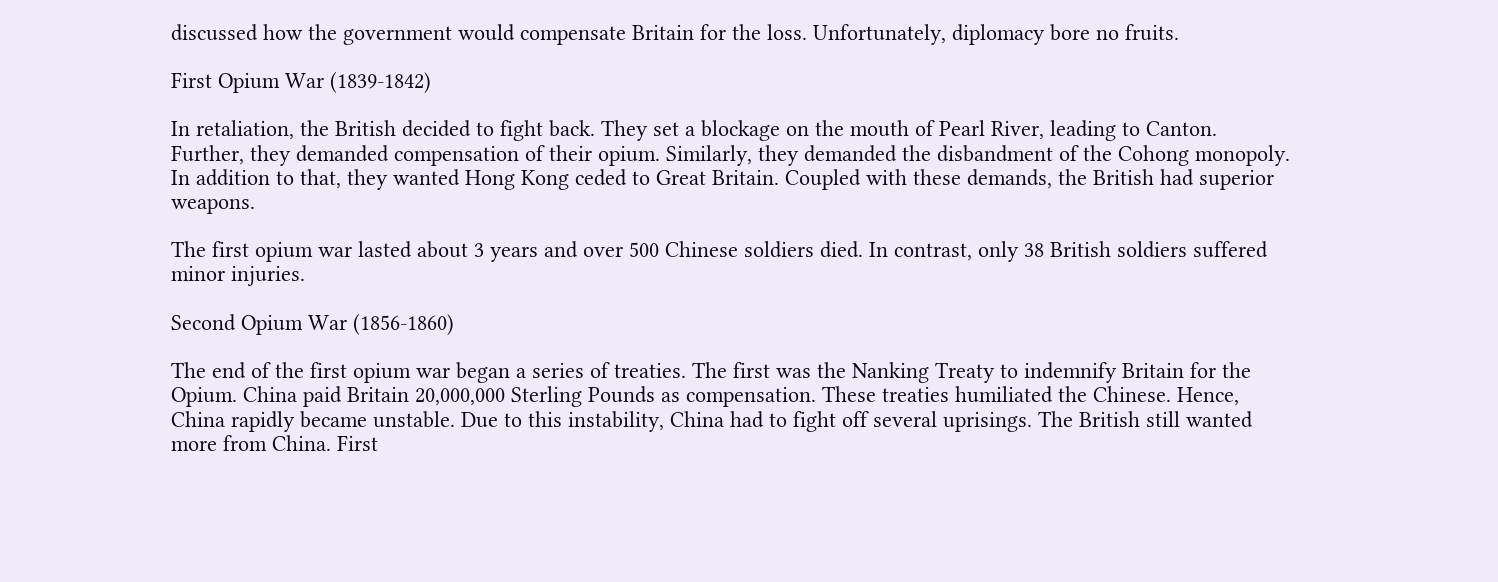discussed how the government would compensate Britain for the loss. Unfortunately, diplomacy bore no fruits.

First Opium War (1839-1842)

In retaliation, the British decided to fight back. They set a blockage on the mouth of Pearl River, leading to Canton. Further, they demanded compensation of their opium. Similarly, they demanded the disbandment of the Cohong monopoly. In addition to that, they wanted Hong Kong ceded to Great Britain. Coupled with these demands, the British had superior weapons.

The first opium war lasted about 3 years and over 500 Chinese soldiers died. In contrast, only 38 British soldiers suffered minor injuries.

Second Opium War (1856-1860)

The end of the first opium war began a series of treaties. The first was the Nanking Treaty to indemnify Britain for the Opium. China paid Britain 20,000,000 Sterling Pounds as compensation. These treaties humiliated the Chinese. Hence, China rapidly became unstable. Due to this instability, China had to fight off several uprisings. The British still wanted more from China. First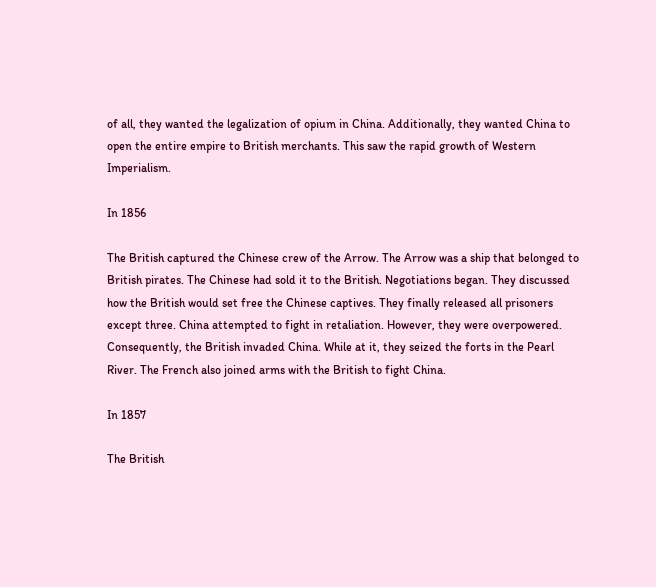of all, they wanted the legalization of opium in China. Additionally, they wanted China to open the entire empire to British merchants. This saw the rapid growth of Western Imperialism.

In 1856

The British captured the Chinese crew of the Arrow. The Arrow was a ship that belonged to British pirates. The Chinese had sold it to the British. Negotiations began. They discussed how the British would set free the Chinese captives. They finally released all prisoners except three. China attempted to fight in retaliation. However, they were overpowered. Consequently, the British invaded China. While at it, they seized the forts in the Pearl River. The French also joined arms with the British to fight China.

In 1857

The British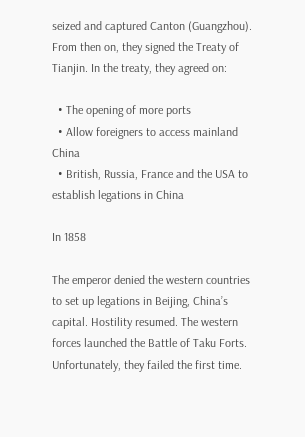seized and captured Canton (Guangzhou). From then on, they signed the Treaty of Tianjin. In the treaty, they agreed on:

  • The opening of more ports
  • Allow foreigners to access mainland China
  • British, Russia, France and the USA to establish legations in China

In 1858

The emperor denied the western countries to set up legations in Beijing, China’s capital. Hostility resumed. The western forces launched the Battle of Taku Forts. Unfortunately, they failed the first time.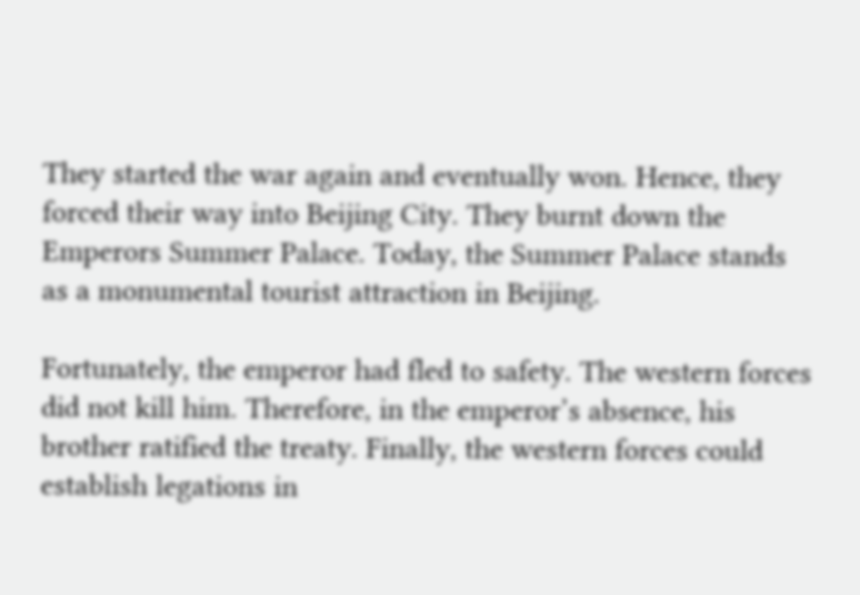They started the war again and eventually won. Hence, they forced their way into Beijing City. They burnt down the Emperors Summer Palace. Today, the Summer Palace stands as a monumental tourist attraction in Beijing.

Fortunately, the emperor had fled to safety. The western forces did not kill him. Therefore, in the emperor’s absence, his brother ratified the treaty. Finally, the western forces could establish legations in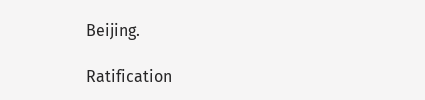Beijing.

Ratification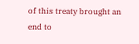of this treaty brought an end to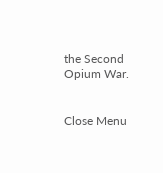the Second Opium War.


Close Menu